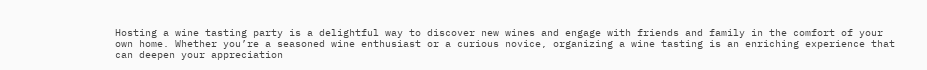Hosting a wine tasting party is a delightful way to discover new wines and engage with friends and family in the comfort of your own home. Whether you’re a seasoned wine enthusiast or a curious novice, organizing a wine tasting is an enriching experience that can deepen your appreciation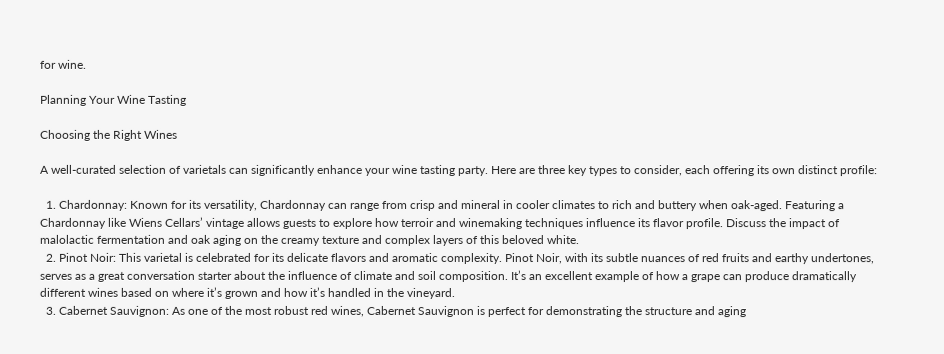for wine.

Planning Your Wine Tasting

Choosing the Right Wines

A well-curated selection of varietals can significantly enhance your wine tasting party. Here are three key types to consider, each offering its own distinct profile:

  1. Chardonnay: Known for its versatility, Chardonnay can range from crisp and mineral in cooler climates to rich and buttery when oak-aged. Featuring a Chardonnay like Wiens Cellars’ vintage allows guests to explore how terroir and winemaking techniques influence its flavor profile. Discuss the impact of malolactic fermentation and oak aging on the creamy texture and complex layers of this beloved white.
  2. Pinot Noir: This varietal is celebrated for its delicate flavors and aromatic complexity. Pinot Noir, with its subtle nuances of red fruits and earthy undertones, serves as a great conversation starter about the influence of climate and soil composition. It’s an excellent example of how a grape can produce dramatically different wines based on where it’s grown and how it’s handled in the vineyard.
  3. Cabernet Sauvignon: As one of the most robust red wines, Cabernet Sauvignon is perfect for demonstrating the structure and aging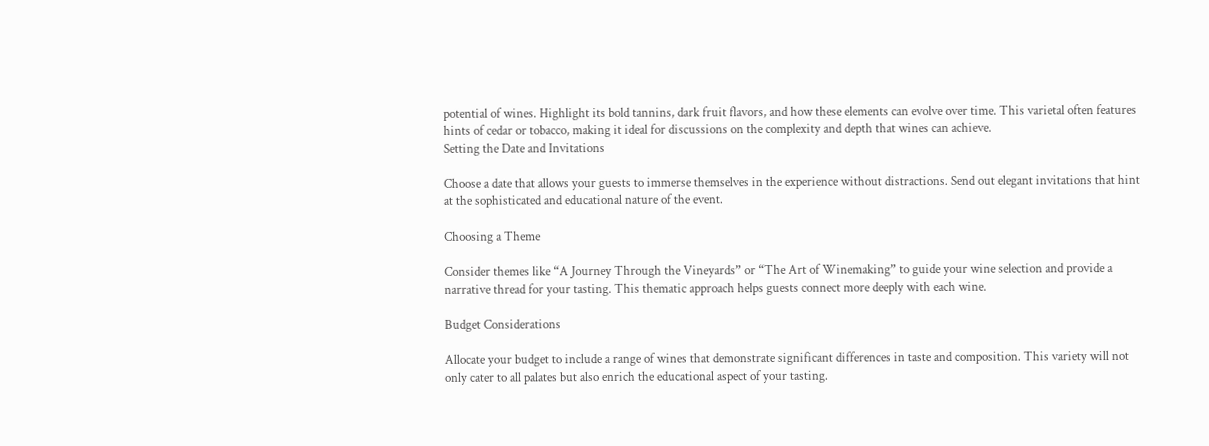potential of wines. Highlight its bold tannins, dark fruit flavors, and how these elements can evolve over time. This varietal often features hints of cedar or tobacco, making it ideal for discussions on the complexity and depth that wines can achieve.
Setting the Date and Invitations

Choose a date that allows your guests to immerse themselves in the experience without distractions. Send out elegant invitations that hint at the sophisticated and educational nature of the event.

Choosing a Theme

Consider themes like “A Journey Through the Vineyards” or “The Art of Winemaking” to guide your wine selection and provide a narrative thread for your tasting. This thematic approach helps guests connect more deeply with each wine.

Budget Considerations

Allocate your budget to include a range of wines that demonstrate significant differences in taste and composition. This variety will not only cater to all palates but also enrich the educational aspect of your tasting.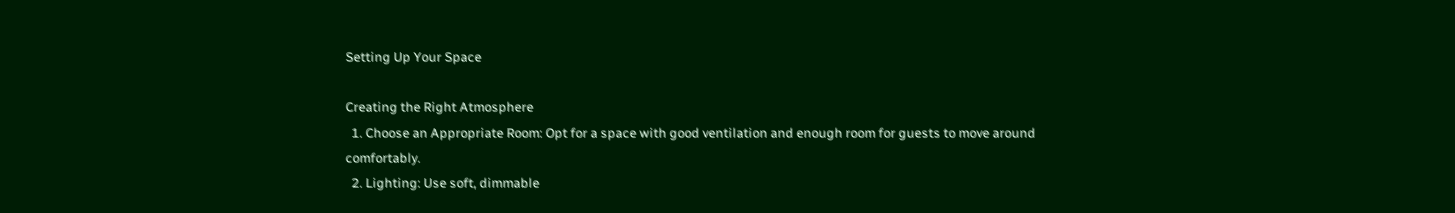Setting Up Your Space

Creating the Right Atmosphere
  1. Choose an Appropriate Room: Opt for a space with good ventilation and enough room for guests to move around comfortably.
  2. Lighting: Use soft, dimmable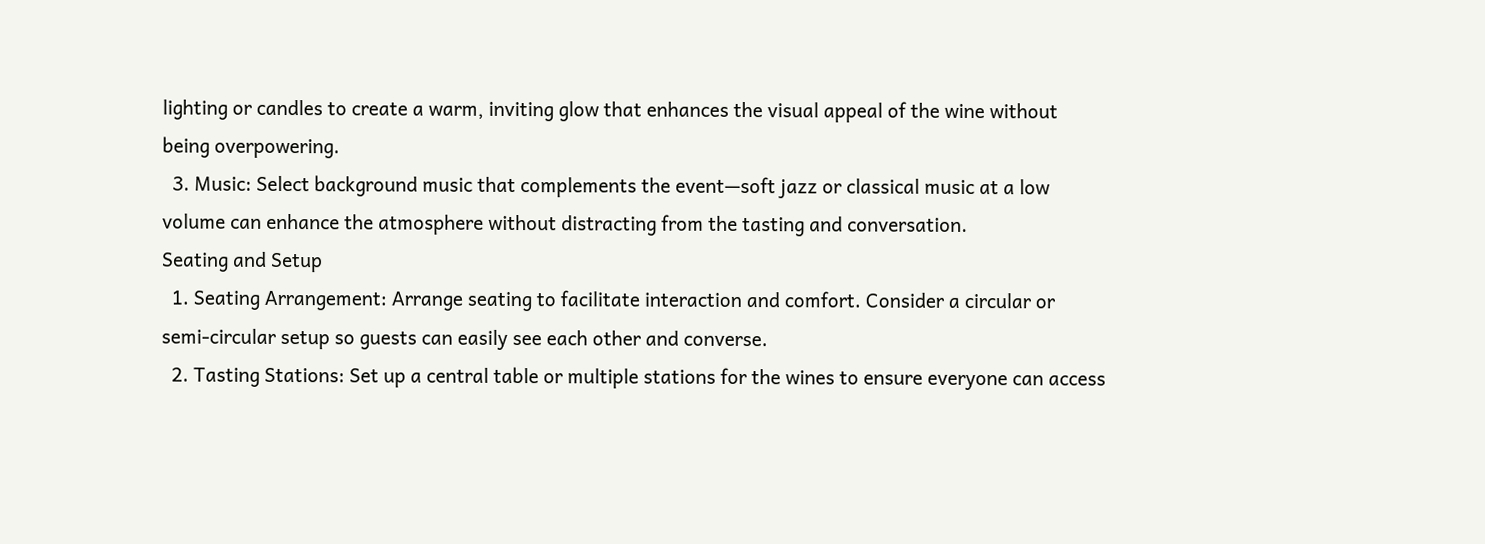lighting or candles to create a warm, inviting glow that enhances the visual appeal of the wine without being overpowering.
  3. Music: Select background music that complements the event—soft jazz or classical music at a low volume can enhance the atmosphere without distracting from the tasting and conversation.
Seating and Setup
  1. Seating Arrangement: Arrange seating to facilitate interaction and comfort. Consider a circular or semi-circular setup so guests can easily see each other and converse.
  2. Tasting Stations: Set up a central table or multiple stations for the wines to ensure everyone can access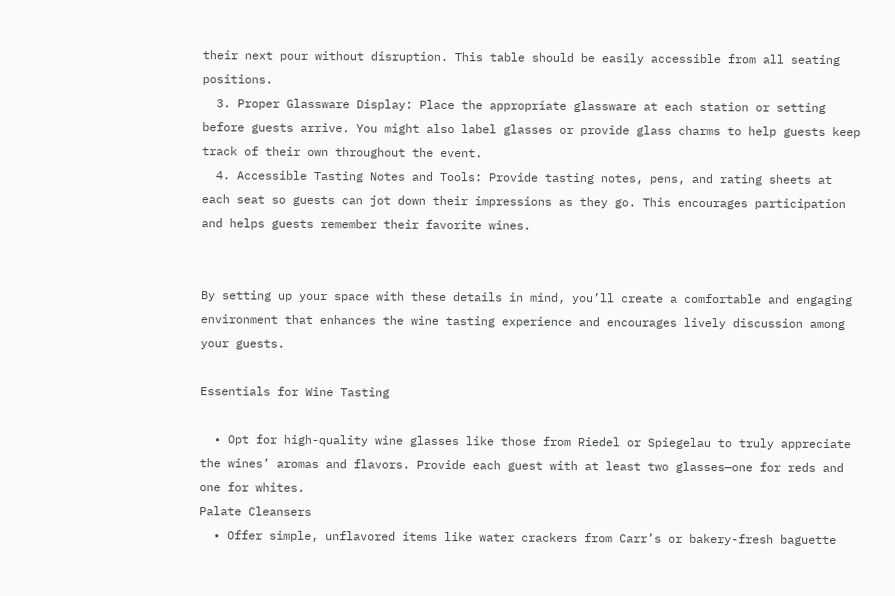their next pour without disruption. This table should be easily accessible from all seating positions.
  3. Proper Glassware Display: Place the appropriate glassware at each station or setting before guests arrive. You might also label glasses or provide glass charms to help guests keep track of their own throughout the event.
  4. Accessible Tasting Notes and Tools: Provide tasting notes, pens, and rating sheets at each seat so guests can jot down their impressions as they go. This encourages participation and helps guests remember their favorite wines.


By setting up your space with these details in mind, you’ll create a comfortable and engaging environment that enhances the wine tasting experience and encourages lively discussion among your guests.

Essentials for Wine Tasting

  • Opt for high-quality wine glasses like those from Riedel or Spiegelau to truly appreciate the wines’ aromas and flavors. Provide each guest with at least two glasses—one for reds and one for whites.
Palate Cleansers
  • Offer simple, unflavored items like water crackers from Carr’s or bakery-fresh baguette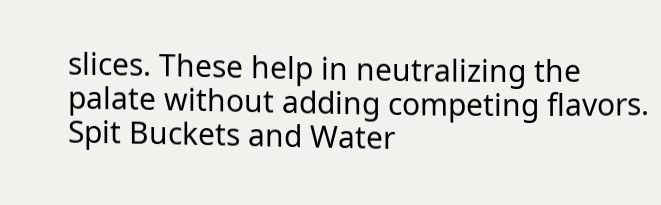slices. These help in neutralizing the palate without adding competing flavors.
Spit Buckets and Water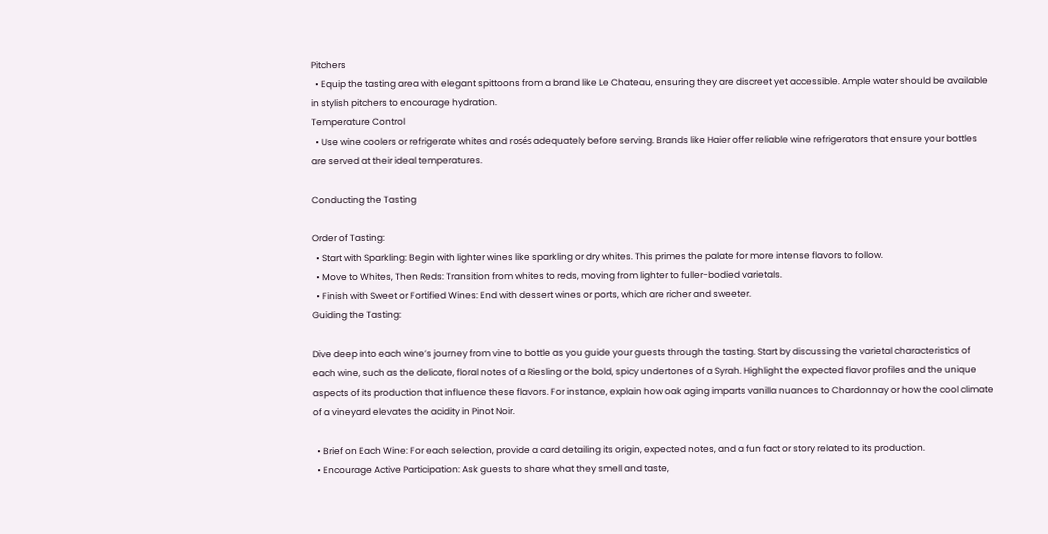Pitchers
  • Equip the tasting area with elegant spittoons from a brand like Le Chateau, ensuring they are discreet yet accessible. Ample water should be available in stylish pitchers to encourage hydration.
Temperature Control
  • Use wine coolers or refrigerate whites and rosés adequately before serving. Brands like Haier offer reliable wine refrigerators that ensure your bottles are served at their ideal temperatures.

Conducting the Tasting

Order of Tasting:
  • Start with Sparkling: Begin with lighter wines like sparkling or dry whites. This primes the palate for more intense flavors to follow.
  • Move to Whites, Then Reds: Transition from whites to reds, moving from lighter to fuller-bodied varietals.
  • Finish with Sweet or Fortified Wines: End with dessert wines or ports, which are richer and sweeter.
Guiding the Tasting:

Dive deep into each wine’s journey from vine to bottle as you guide your guests through the tasting. Start by discussing the varietal characteristics of each wine, such as the delicate, floral notes of a Riesling or the bold, spicy undertones of a Syrah. Highlight the expected flavor profiles and the unique aspects of its production that influence these flavors. For instance, explain how oak aging imparts vanilla nuances to Chardonnay or how the cool climate of a vineyard elevates the acidity in Pinot Noir.

  • Brief on Each Wine: For each selection, provide a card detailing its origin, expected notes, and a fun fact or story related to its production.
  • Encourage Active Participation: Ask guests to share what they smell and taste,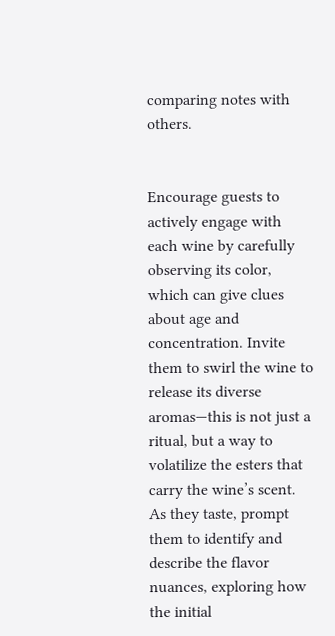comparing notes with others.


Encourage guests to actively engage with each wine by carefully observing its color, which can give clues about age and concentration. Invite them to swirl the wine to release its diverse aromas—this is not just a ritual, but a way to volatilize the esters that carry the wine’s scent. As they taste, prompt them to identify and describe the flavor nuances, exploring how the initial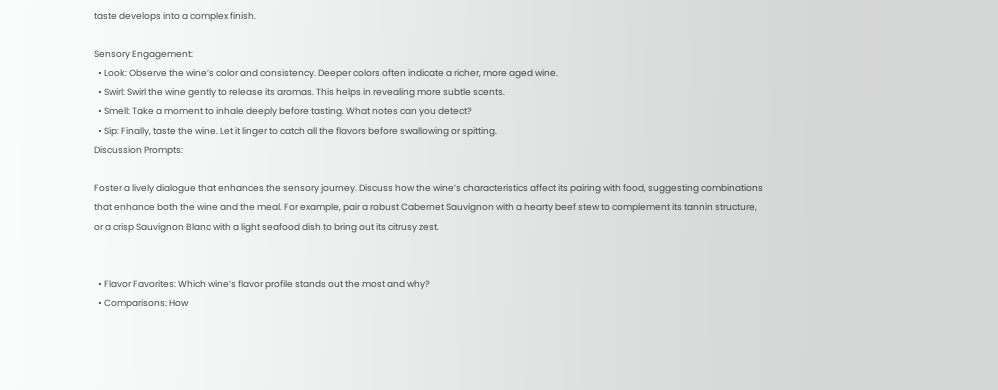taste develops into a complex finish.

Sensory Engagement:
  • Look: Observe the wine’s color and consistency. Deeper colors often indicate a richer, more aged wine.
  • Swirl: Swirl the wine gently to release its aromas. This helps in revealing more subtle scents.
  • Smell: Take a moment to inhale deeply before tasting. What notes can you detect?
  • Sip: Finally, taste the wine. Let it linger to catch all the flavors before swallowing or spitting.
Discussion Prompts:

Foster a lively dialogue that enhances the sensory journey. Discuss how the wine’s characteristics affect its pairing with food, suggesting combinations that enhance both the wine and the meal. For example, pair a robust Cabernet Sauvignon with a hearty beef stew to complement its tannin structure, or a crisp Sauvignon Blanc with a light seafood dish to bring out its citrusy zest.


  • Flavor Favorites: Which wine’s flavor profile stands out the most and why?
  • Comparisons: How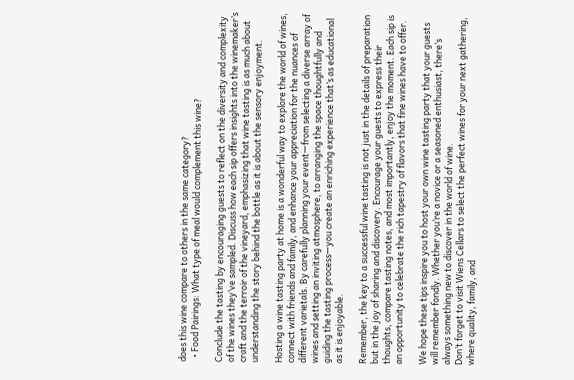does this wine compare to others in the same category?
  • Food Pairings: What type of meal would complement this wine?

Conclude the tasting by encouraging guests to reflect on the diversity and complexity of the wines they’ve sampled. Discuss how each sip offers insights into the winemaker’s craft and the terroir of the vineyard, emphasizing that wine tasting is as much about understanding the story behind the bottle as it is about the sensory enjoyment.

Hosting a wine tasting party at home is a wonderful way to explore the world of wines, connect with friends and family, and enhance your appreciation for the nuances of different varietals. By carefully planning your event—from selecting a diverse array of wines and setting an inviting atmosphere, to arranging the space thoughtfully and guiding the tasting process—you create an enriching experience that’s as educational as it is enjoyable.

Remember, the key to a successful wine tasting is not just in the details of preparation but in the joy of sharing and discovery. Encourage your guests to express their thoughts, compare tasting notes, and most importantly, enjoy the moment. Each sip is an opportunity to celebrate the rich tapestry of flavors that fine wines have to offer.

We hope these tips inspire you to host your own wine tasting party that your guests will remember fondly. Whether you’re a novice or a seasoned enthusiast, there’s always something new to discover in the world of wine.
Don’t forget to visit Wiens Cellars to select the perfect wines for your next gathering, where quality, family, and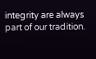integrity are always part of our tradition.